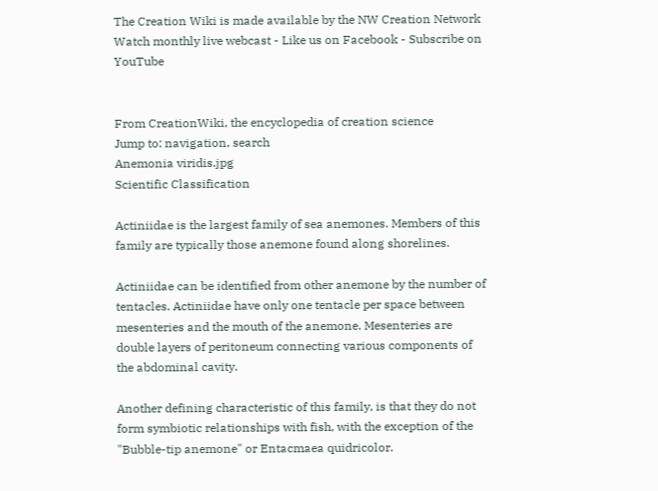The Creation Wiki is made available by the NW Creation Network
Watch monthly live webcast - Like us on Facebook - Subscribe on YouTube


From CreationWiki, the encyclopedia of creation science
Jump to: navigation, search
Anemonia viridis.jpg
Scientific Classification

Actiniidae is the largest family of sea anemones. Members of this family are typically those anemone found along shorelines.

Actiniidae can be identified from other anemone by the number of tentacles. Actiniidae have only one tentacle per space between mesenteries and the mouth of the anemone. Mesenteries are double layers of peritoneum connecting various components of the abdominal cavity.

Another defining characteristic of this family, is that they do not form symbiotic relationships with fish, with the exception of the "Bubble-tip anemone" or Entacmaea quidricolor.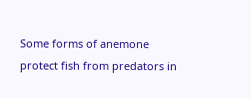Some forms of anemone protect fish from predators in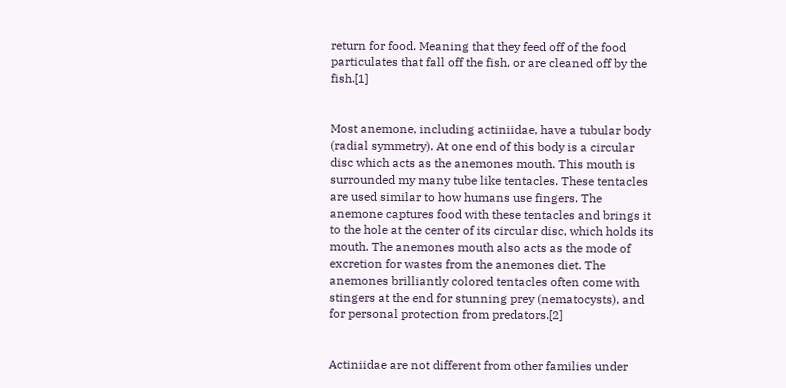return for food. Meaning that they feed off of the food particulates that fall off the fish, or are cleaned off by the fish.[1]


Most anemone, including actiniidae, have a tubular body (radial symmetry). At one end of this body is a circular disc which acts as the anemones mouth. This mouth is surrounded my many tube like tentacles. These tentacles are used similar to how humans use fingers. The anemone captures food with these tentacles and brings it to the hole at the center of its circular disc, which holds its mouth. The anemones mouth also acts as the mode of excretion for wastes from the anemones diet. The anemones brilliantly colored tentacles often come with stingers at the end for stunning prey (nematocysts), and for personal protection from predators.[2]


Actiniidae are not different from other families under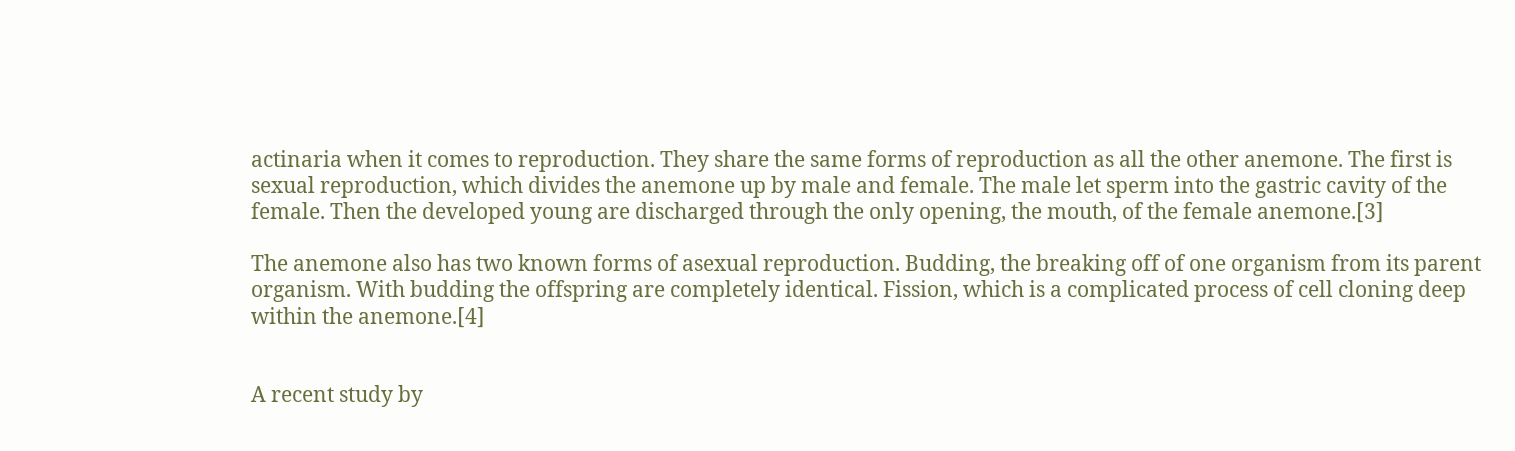actinaria when it comes to reproduction. They share the same forms of reproduction as all the other anemone. The first is sexual reproduction, which divides the anemone up by male and female. The male let sperm into the gastric cavity of the female. Then the developed young are discharged through the only opening, the mouth, of the female anemone.[3]

The anemone also has two known forms of asexual reproduction. Budding, the breaking off of one organism from its parent organism. With budding the offspring are completely identical. Fission, which is a complicated process of cell cloning deep within the anemone.[4]


A recent study by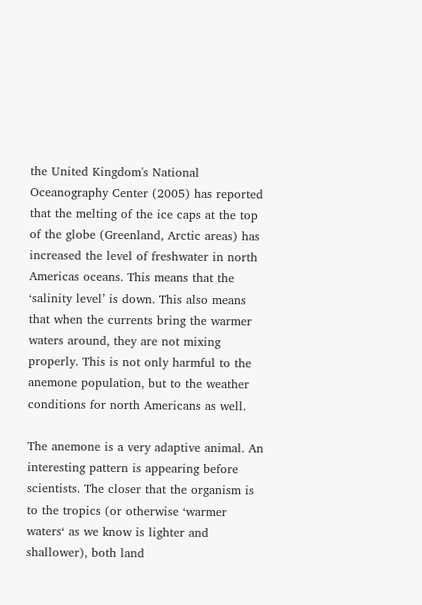the United Kingdom's National Oceanography Center (2005) has reported that the melting of the ice caps at the top of the globe (Greenland, Arctic areas) has increased the level of freshwater in north Americas oceans. This means that the ‘salinity level’ is down. This also means that when the currents bring the warmer waters around, they are not mixing properly. This is not only harmful to the anemone population, but to the weather conditions for north Americans as well.

The anemone is a very adaptive animal. An interesting pattern is appearing before scientists. The closer that the organism is to the tropics (or otherwise ‘warmer waters‘ as we know is lighter and shallower), both land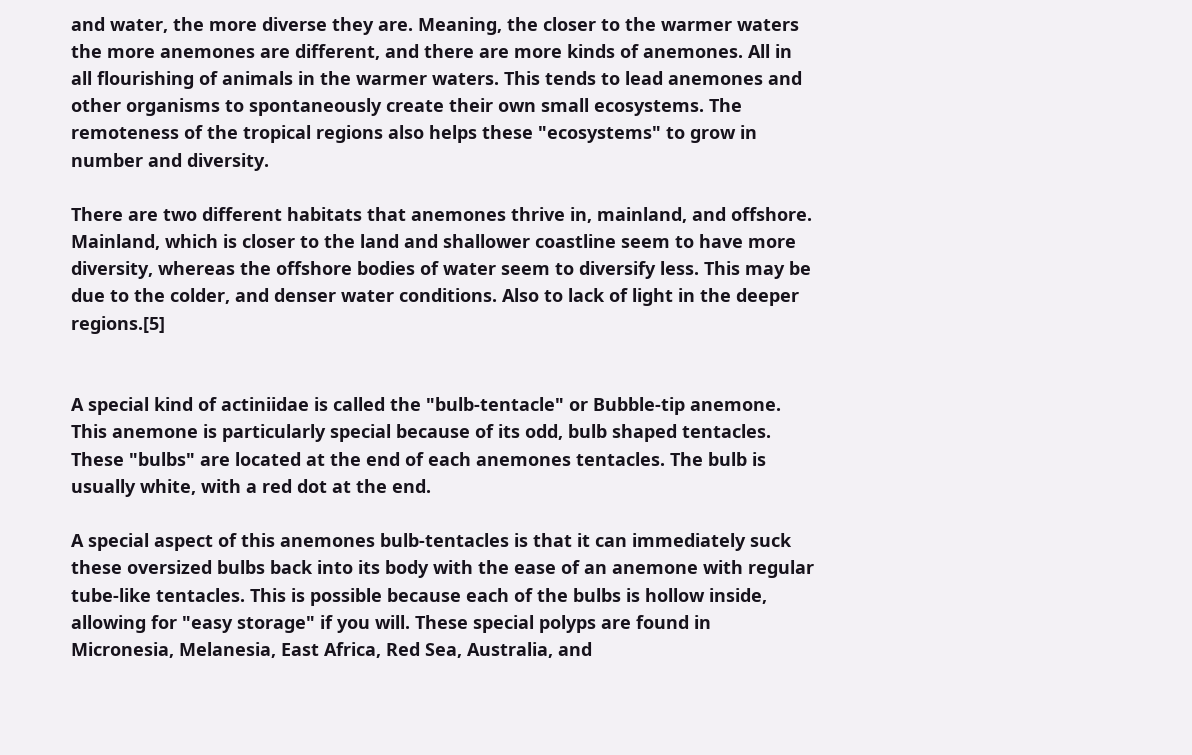and water, the more diverse they are. Meaning, the closer to the warmer waters the more anemones are different, and there are more kinds of anemones. All in all flourishing of animals in the warmer waters. This tends to lead anemones and other organisms to spontaneously create their own small ecosystems. The remoteness of the tropical regions also helps these "ecosystems" to grow in number and diversity.

There are two different habitats that anemones thrive in, mainland, and offshore. Mainland, which is closer to the land and shallower coastline seem to have more diversity, whereas the offshore bodies of water seem to diversify less. This may be due to the colder, and denser water conditions. Also to lack of light in the deeper regions.[5]


A special kind of actiniidae is called the "bulb-tentacle" or Bubble-tip anemone. This anemone is particularly special because of its odd, bulb shaped tentacles. These "bulbs" are located at the end of each anemones tentacles. The bulb is usually white, with a red dot at the end.

A special aspect of this anemones bulb-tentacles is that it can immediately suck these oversized bulbs back into its body with the ease of an anemone with regular tube-like tentacles. This is possible because each of the bulbs is hollow inside, allowing for "easy storage" if you will. These special polyps are found in Micronesia, Melanesia, East Africa, Red Sea, Australia, and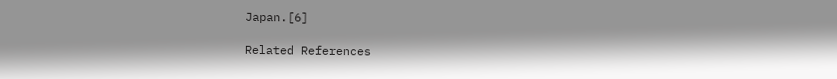Japan.[6]

Related References